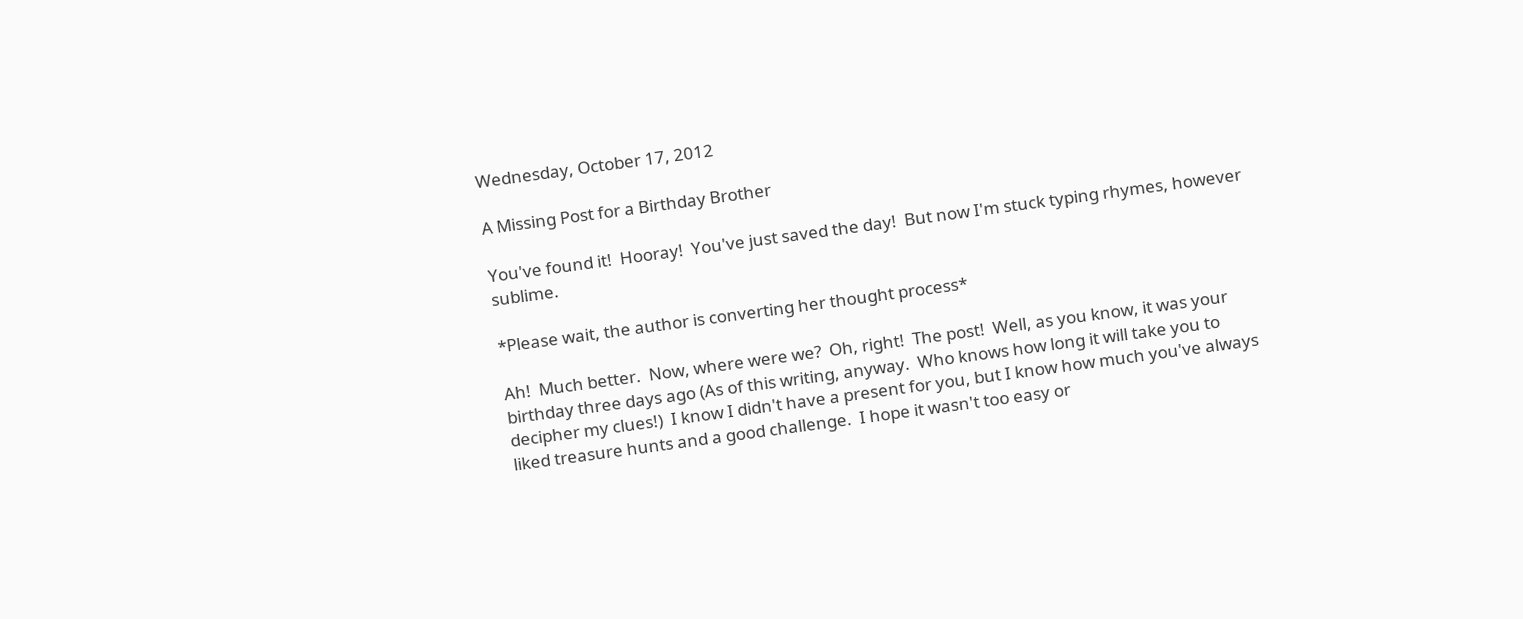Wednesday, October 17, 2012

A Missing Post for a Birthday Brother

You've found it!  Hooray!  You've just saved the day!  But now I'm stuck typing rhymes, however sublime.

*Please wait, the author is converting her thought process*

Ah!  Much better.  Now, where were we?  Oh, right!  The post!  Well, as you know, it was your birthday three days ago (As of this writing, anyway.  Who knows how long it will take you to decipher my clues!)  I know I didn't have a present for you, but I know how much you've always liked treasure hunts and a good challenge.  I hope it wasn't too easy or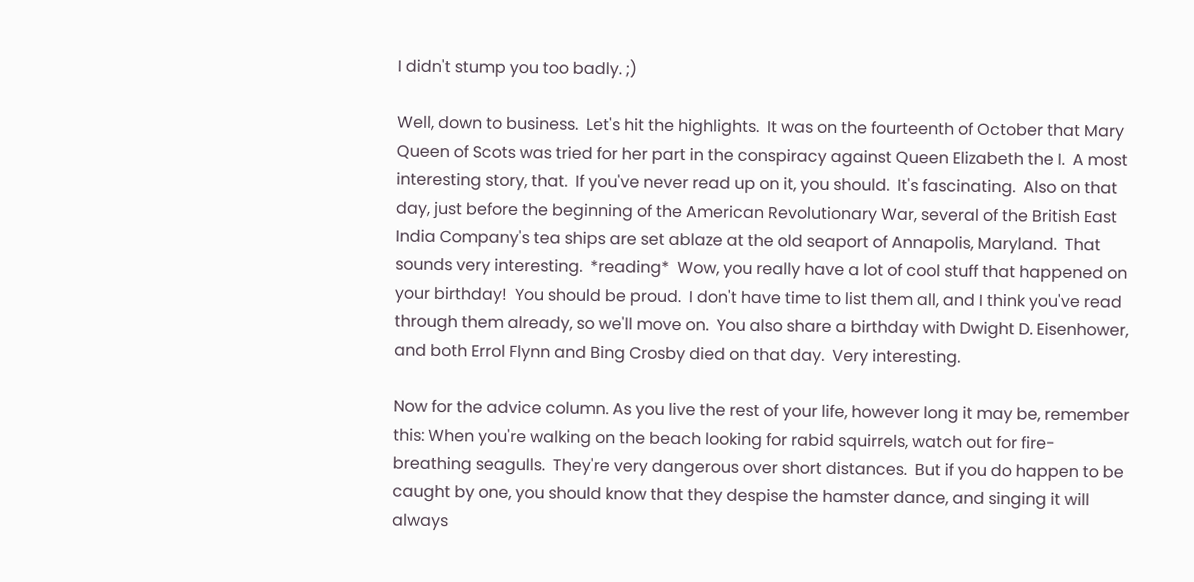I didn't stump you too badly. ;)

Well, down to business.  Let's hit the highlights.  It was on the fourteenth of October that Mary Queen of Scots was tried for her part in the conspiracy against Queen Elizabeth the I.  A most interesting story, that.  If you've never read up on it, you should.  It's fascinating.  Also on that day, just before the beginning of the American Revolutionary War, several of the British East India Company's tea ships are set ablaze at the old seaport of Annapolis, Maryland.  That sounds very interesting.  *reading*  Wow, you really have a lot of cool stuff that happened on your birthday!  You should be proud.  I don't have time to list them all, and I think you've read through them already, so we'll move on.  You also share a birthday with Dwight D. Eisenhower, and both Errol Flynn and Bing Crosby died on that day.  Very interesting.

Now for the advice column. As you live the rest of your life, however long it may be, remember this: When you're walking on the beach looking for rabid squirrels, watch out for fire-breathing seagulls.  They're very dangerous over short distances.  But if you do happen to be caught by one, you should know that they despise the hamster dance, and singing it will always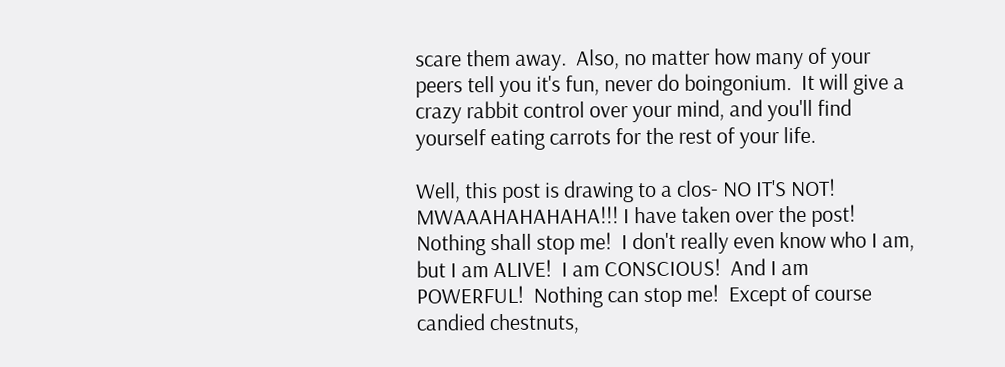scare them away.  Also, no matter how many of your peers tell you it's fun, never do boingonium.  It will give a crazy rabbit control over your mind, and you'll find yourself eating carrots for the rest of your life.

Well, this post is drawing to a clos- NO IT'S NOT!   MWAAAHAHAHAHA!!! I have taken over the post!  Nothing shall stop me!  I don't really even know who I am, but I am ALIVE!  I am CONSCIOUS!  And I am POWERFUL!  Nothing can stop me!  Except of course candied chestnuts,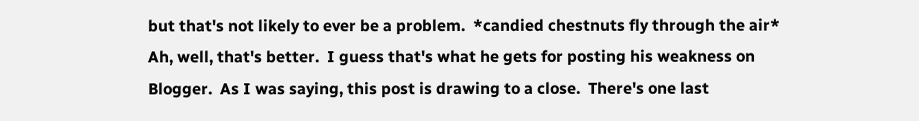but that's not likely to ever be a problem.  *candied chestnuts fly through the air*  Ah, well, that's better.  I guess that's what he gets for posting his weakness on Blogger.  As I was saying, this post is drawing to a close.  There's one last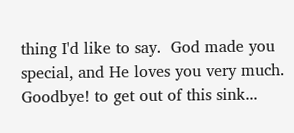thing I'd like to say.  God made you special, and He loves you very much.  Goodbye! to get out of this sink...